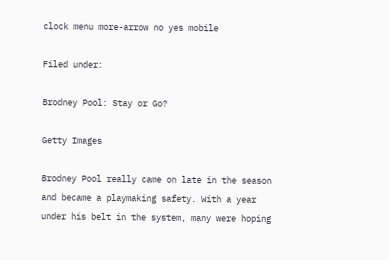clock menu more-arrow no yes mobile

Filed under:

Brodney Pool: Stay or Go?

Getty Images

Brodney Pool really came on late in the season and became a playmaking safety. With a year under his belt in the system, many were hoping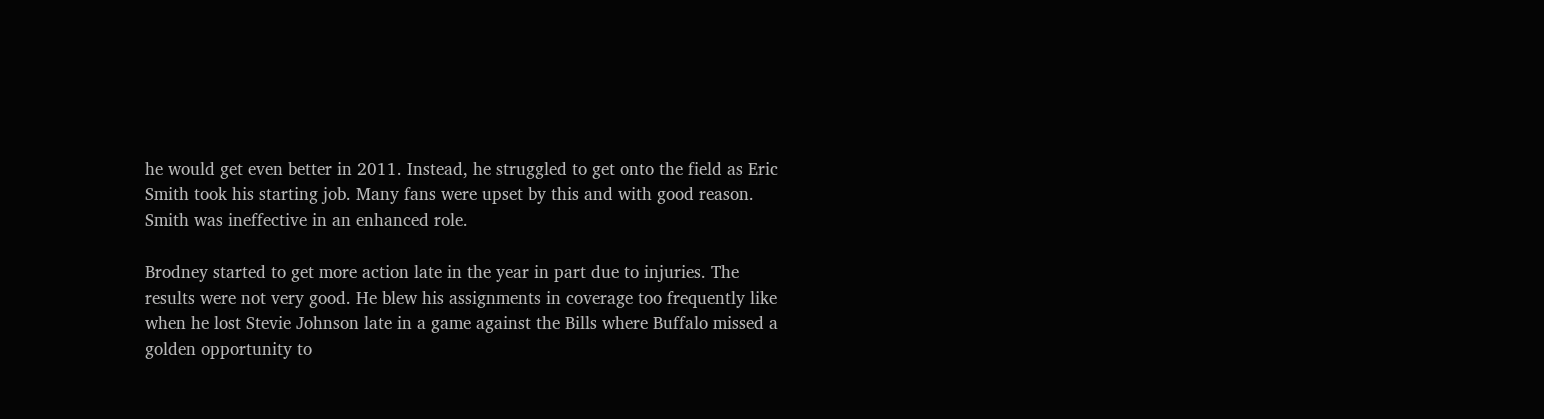he would get even better in 2011. Instead, he struggled to get onto the field as Eric Smith took his starting job. Many fans were upset by this and with good reason. Smith was ineffective in an enhanced role.

Brodney started to get more action late in the year in part due to injuries. The results were not very good. He blew his assignments in coverage too frequently like when he lost Stevie Johnson late in a game against the Bills where Buffalo missed a golden opportunity to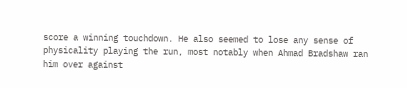score a winning touchdown. He also seemed to lose any sense of physicality playing the run, most notably when Ahmad Bradshaw ran him over against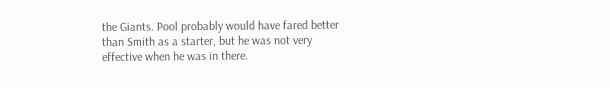the Giants. Pool probably would have fared better than Smith as a starter, but he was not very effective when he was in there.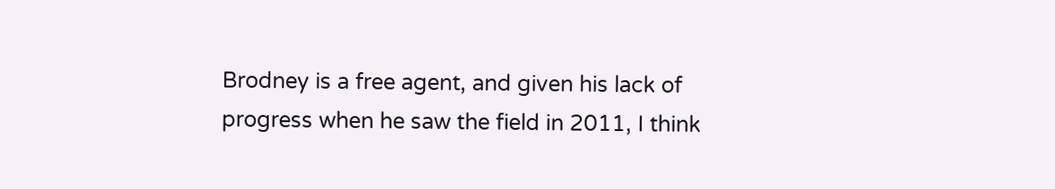Brodney is a free agent, and given his lack of progress when he saw the field in 2011, I think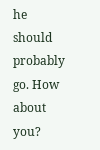he should probably go. How about you?